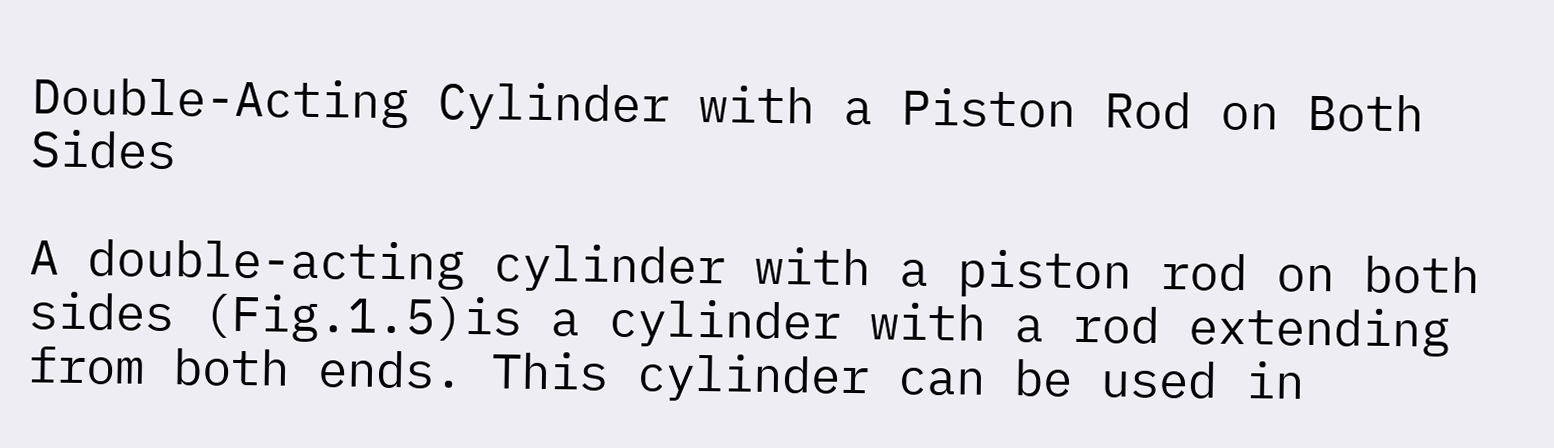Double-Acting Cylinder with a Piston Rod on Both Sides

A double-acting cylinder with a piston rod on both sides (Fig.1.5)is a cylinder with a rod extending from both ends. This cylinder can be used in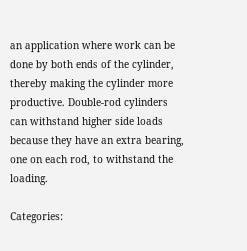an application where work can be done by both ends of the cylinder, thereby making the cylinder more productive. Double-rod cylinders can withstand higher side loads because they have an extra bearing, one on each rod, to withstand the loading.

Categories: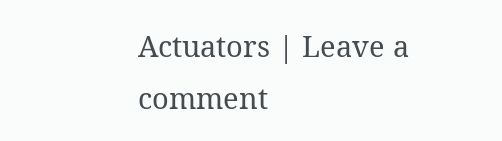Actuators | Leave a comment